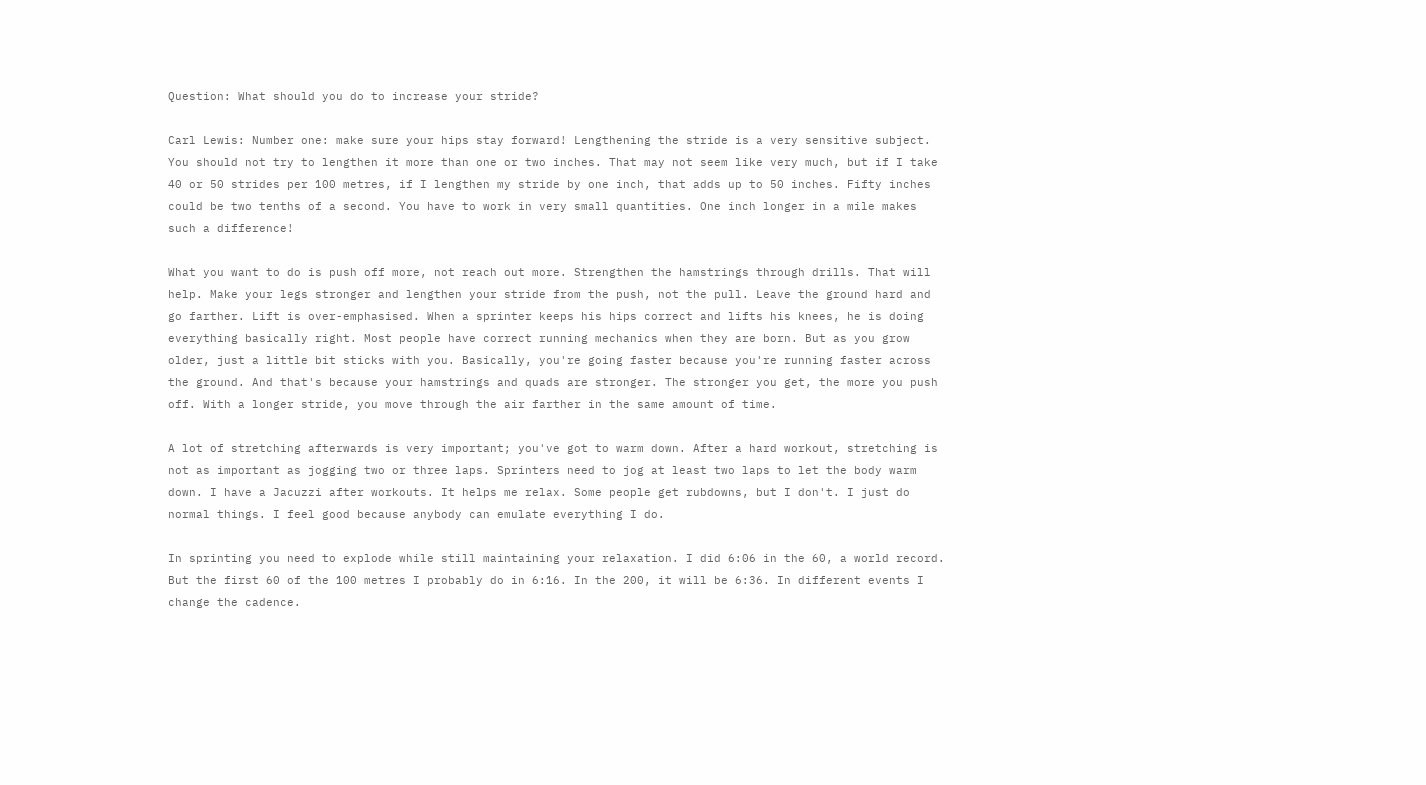Question: What should you do to increase your stride?

Carl Lewis: Number one: make sure your hips stay forward! Lengthening the stride is a very sensitive subject. You should not try to lengthen it more than one or two inches. That may not seem like very much, but if I take 40 or 50 strides per 100 metres, if I lengthen my stride by one inch, that adds up to 50 inches. Fifty inches could be two tenths of a second. You have to work in very small quantities. One inch longer in a mile makes such a difference!

What you want to do is push off more, not reach out more. Strengthen the hamstrings through drills. That will help. Make your legs stronger and lengthen your stride from the push, not the pull. Leave the ground hard and go farther. Lift is over-emphasised. When a sprinter keeps his hips correct and lifts his knees, he is doing everything basically right. Most people have correct running mechanics when they are born. But as you grow older, just a little bit sticks with you. Basically, you're going faster because you're running faster across the ground. And that's because your hamstrings and quads are stronger. The stronger you get, the more you push off. With a longer stride, you move through the air farther in the same amount of time.

A lot of stretching afterwards is very important; you've got to warm down. After a hard workout, stretching is not as important as jogging two or three laps. Sprinters need to jog at least two laps to let the body warm down. I have a Jacuzzi after workouts. It helps me relax. Some people get rubdowns, but I don't. I just do normal things. I feel good because anybody can emulate everything I do.

In sprinting you need to explode while still maintaining your relaxation. I did 6:06 in the 60, a world record. But the first 60 of the 100 metres I probably do in 6:16. In the 200, it will be 6:36. In different events I change the cadence.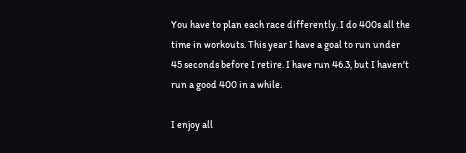You have to plan each race differently. I do 400s all the time in workouts. This year I have a goal to run under 45 seconds before I retire. I have run 46.3, but I haven't run a good 400 in a while.

I enjoy all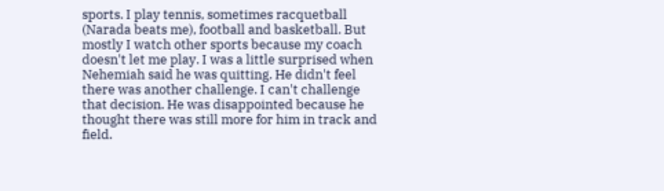sports. I play tennis, sometimes racquetball (Narada beats me), football and basketball. But mostly I watch other sports because my coach doesn't let me play. I was a little surprised when Nehemiah said he was quitting. He didn't feel there was another challenge. I can't challenge that decision. He was disappointed because he thought there was still more for him in track and field.